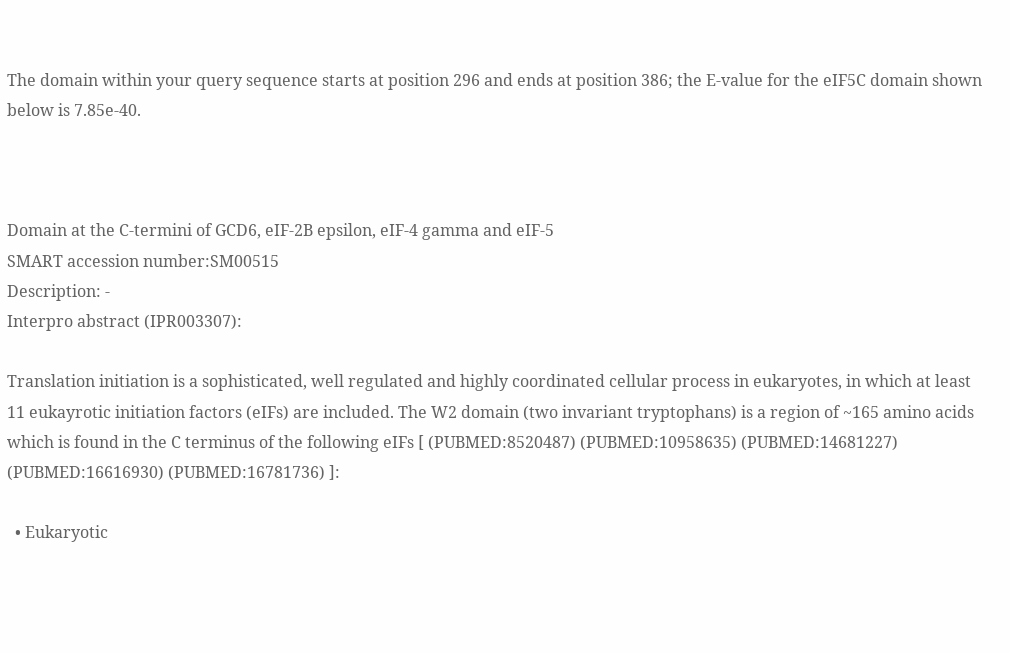The domain within your query sequence starts at position 296 and ends at position 386; the E-value for the eIF5C domain shown below is 7.85e-40.



Domain at the C-termini of GCD6, eIF-2B epsilon, eIF-4 gamma and eIF-5
SMART accession number:SM00515
Description: -
Interpro abstract (IPR003307):

Translation initiation is a sophisticated, well regulated and highly coordinated cellular process in eukaryotes, in which at least 11 eukayrotic initiation factors (eIFs) are included. The W2 domain (two invariant tryptophans) is a region of ~165 amino acids which is found in the C terminus of the following eIFs [ (PUBMED:8520487) (PUBMED:10958635) (PUBMED:14681227) (PUBMED:16616930) (PUBMED:16781736) ]:

  • Eukaryotic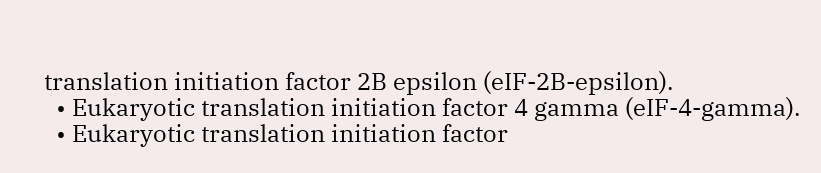translation initiation factor 2B epsilon (eIF-2B-epsilon).
  • Eukaryotic translation initiation factor 4 gamma (eIF-4-gamma).
  • Eukaryotic translation initiation factor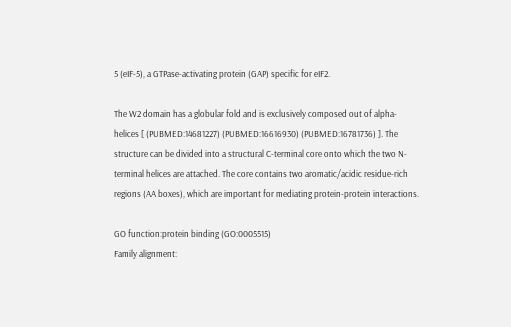5 (eIF-5), a GTPase-activating protein (GAP) specific for eIF2.

The W2 domain has a globular fold and is exclusively composed out of alpha- helices [ (PUBMED:14681227) (PUBMED:16616930) (PUBMED:16781736) ]. The structure can be divided into a structural C-terminal core onto which the two N-terminal helices are attached. The core contains two aromatic/acidic residue-rich regions (AA boxes), which are important for mediating protein-protein interactions.

GO function:protein binding (GO:0005515)
Family alignment: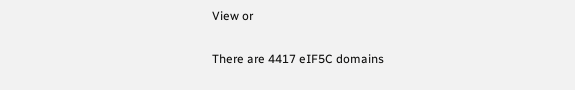View or

There are 4417 eIF5C domains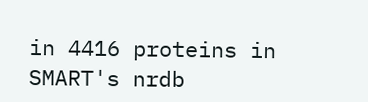in 4416 proteins in SMART's nrdb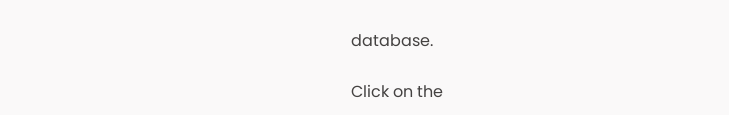database.

Click on the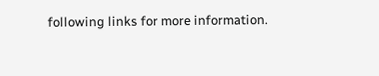following links for more information.